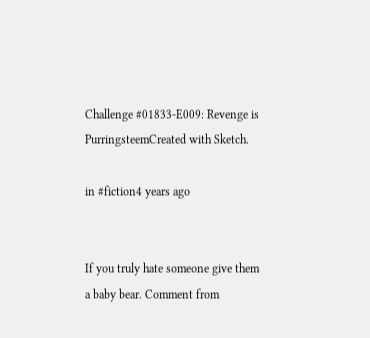Challenge #01833-E009: Revenge is PurringsteemCreated with Sketch.

in #fiction4 years ago


If you truly hate someone give them a baby bear. Comment from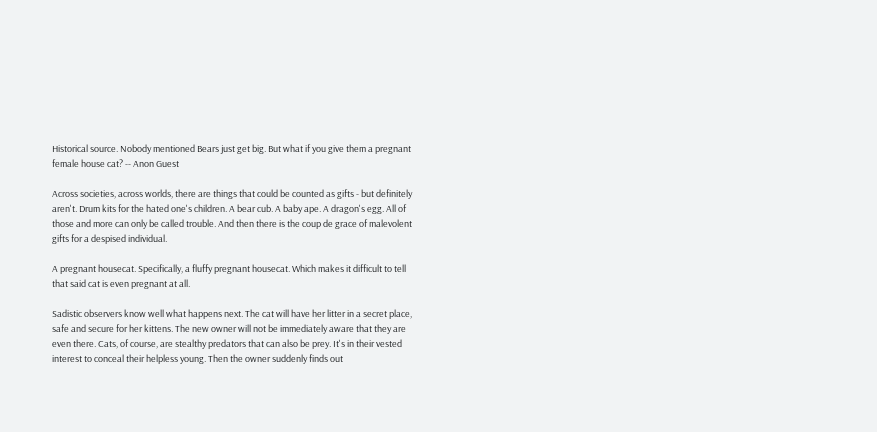Historical source. Nobody mentioned Bears just get big. But what if you give them a pregnant female house cat? -- Anon Guest

Across societies, across worlds, there are things that could be counted as gifts - but definitely aren't. Drum kits for the hated one's children. A bear cub. A baby ape. A dragon's egg. All of those and more can only be called trouble. And then there is the coup de grace of malevolent gifts for a despised individual.

A pregnant housecat. Specifically, a fluffy pregnant housecat. Which makes it difficult to tell that said cat is even pregnant at all.

Sadistic observers know well what happens next. The cat will have her litter in a secret place, safe and secure for her kittens. The new owner will not be immediately aware that they are even there. Cats, of course, are stealthy predators that can also be prey. It's in their vested interest to conceal their helpless young. Then the owner suddenly finds out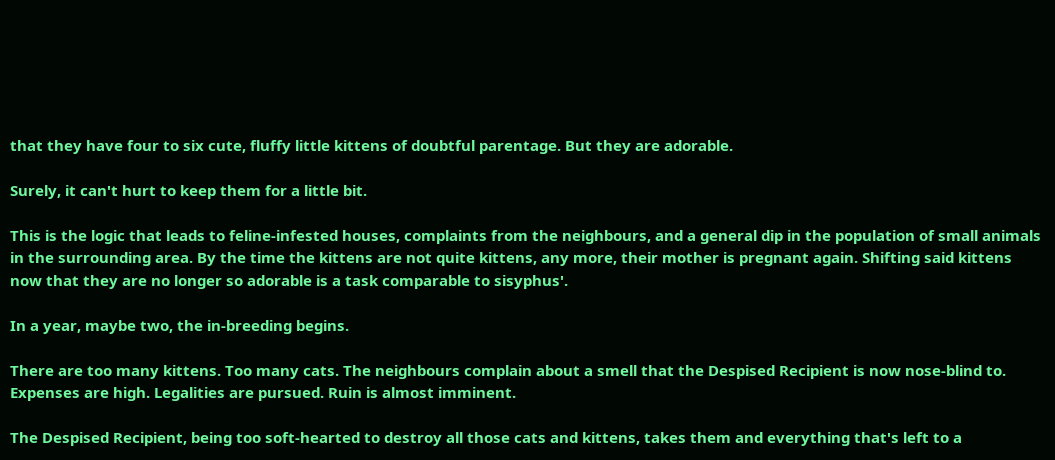that they have four to six cute, fluffy little kittens of doubtful parentage. But they are adorable.

Surely, it can't hurt to keep them for a little bit.

This is the logic that leads to feline-infested houses, complaints from the neighbours, and a general dip in the population of small animals in the surrounding area. By the time the kittens are not quite kittens, any more, their mother is pregnant again. Shifting said kittens now that they are no longer so adorable is a task comparable to sisyphus'.

In a year, maybe two, the in-breeding begins.

There are too many kittens. Too many cats. The neighbours complain about a smell that the Despised Recipient is now nose-blind to. Expenses are high. Legalities are pursued. Ruin is almost imminent.

The Despised Recipient, being too soft-hearted to destroy all those cats and kittens, takes them and everything that's left to a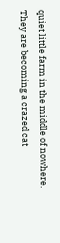quiet little farm in the middle of nowhere. They are becoming a crazed cat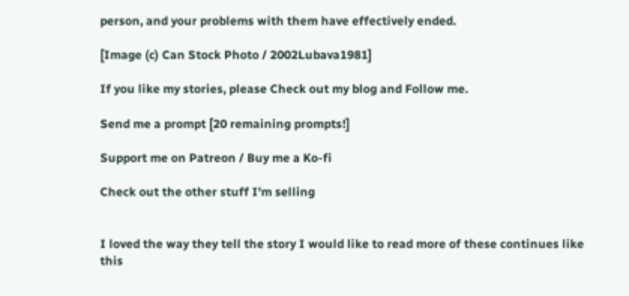person, and your problems with them have effectively ended.

[Image (c) Can Stock Photo / 2002Lubava1981]

If you like my stories, please Check out my blog and Follow me.

Send me a prompt [20 remaining prompts!]

Support me on Patreon / Buy me a Ko-fi

Check out the other stuff I'm selling


I loved the way they tell the story I would like to read more of these continues like this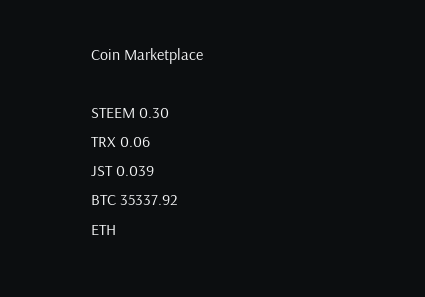Coin Marketplace

STEEM 0.30
TRX 0.06
JST 0.039
BTC 35337.92
ETH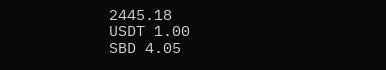2445.18
USDT 1.00
SBD 4.05